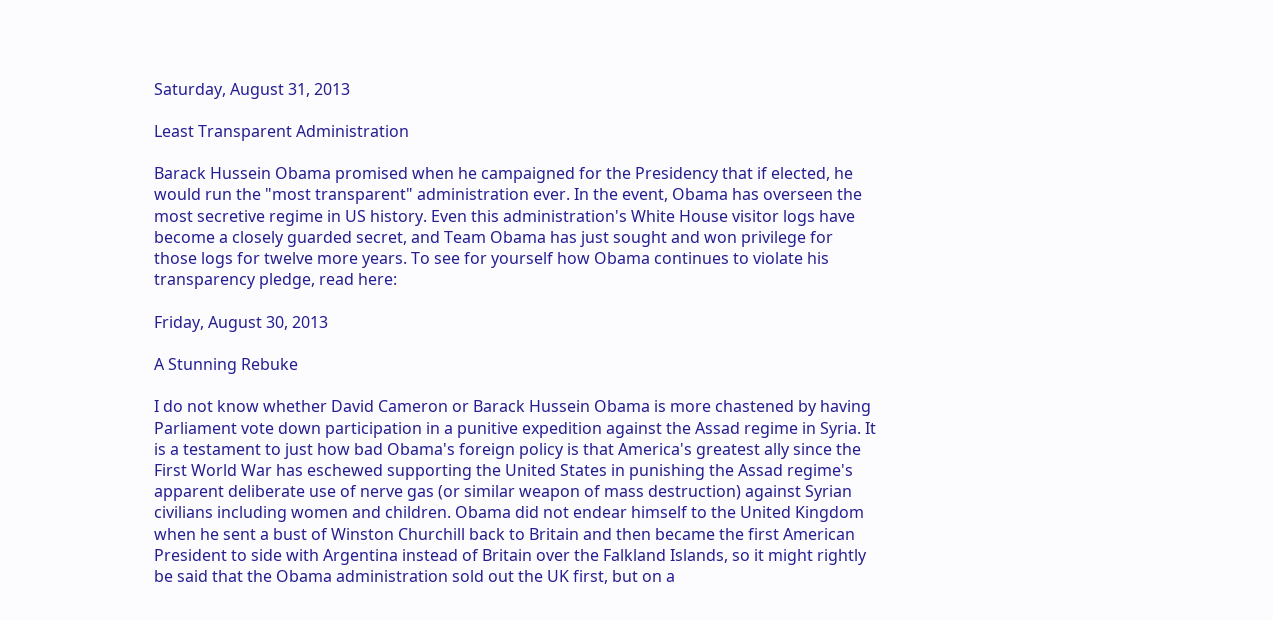Saturday, August 31, 2013

Least Transparent Administration

Barack Hussein Obama promised when he campaigned for the Presidency that if elected, he would run the "most transparent" administration ever. In the event, Obama has overseen the most secretive regime in US history. Even this administration's White House visitor logs have become a closely guarded secret, and Team Obama has just sought and won privilege for those logs for twelve more years. To see for yourself how Obama continues to violate his transparency pledge, read here:

Friday, August 30, 2013

A Stunning Rebuke

I do not know whether David Cameron or Barack Hussein Obama is more chastened by having Parliament vote down participation in a punitive expedition against the Assad regime in Syria. It is a testament to just how bad Obama's foreign policy is that America's greatest ally since the First World War has eschewed supporting the United States in punishing the Assad regime's apparent deliberate use of nerve gas (or similar weapon of mass destruction) against Syrian civilians including women and children. Obama did not endear himself to the United Kingdom when he sent a bust of Winston Churchill back to Britain and then became the first American President to side with Argentina instead of Britain over the Falkland Islands, so it might rightly be said that the Obama administration sold out the UK first, but on a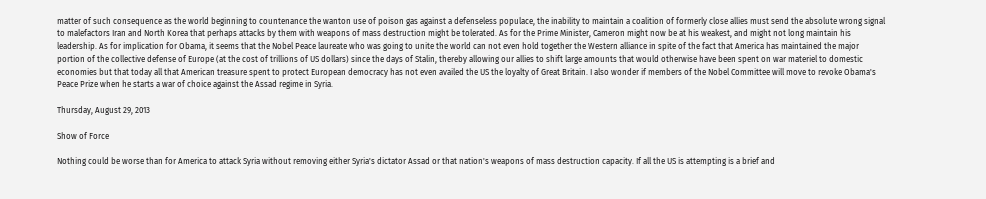matter of such consequence as the world beginning to countenance the wanton use of poison gas against a defenseless populace, the inability to maintain a coalition of formerly close allies must send the absolute wrong signal to malefactors Iran and North Korea that perhaps attacks by them with weapons of mass destruction might be tolerated. As for the Prime Minister, Cameron might now be at his weakest, and might not long maintain his leadership. As for implication for Obama, it seems that the Nobel Peace laureate who was going to unite the world can not even hold together the Western alliance in spite of the fact that America has maintained the major portion of the collective defense of Europe (at the cost of trillions of US dollars) since the days of Stalin, thereby allowing our allies to shift large amounts that would otherwise have been spent on war materiel to domestic economies but that today all that American treasure spent to protect European democracy has not even availed the US the loyalty of Great Britain. I also wonder if members of the Nobel Committee will move to revoke Obama's Peace Prize when he starts a war of choice against the Assad regime in Syria.

Thursday, August 29, 2013

Show of Force

Nothing could be worse than for America to attack Syria without removing either Syria's dictator Assad or that nation's weapons of mass destruction capacity. If all the US is attempting is a brief and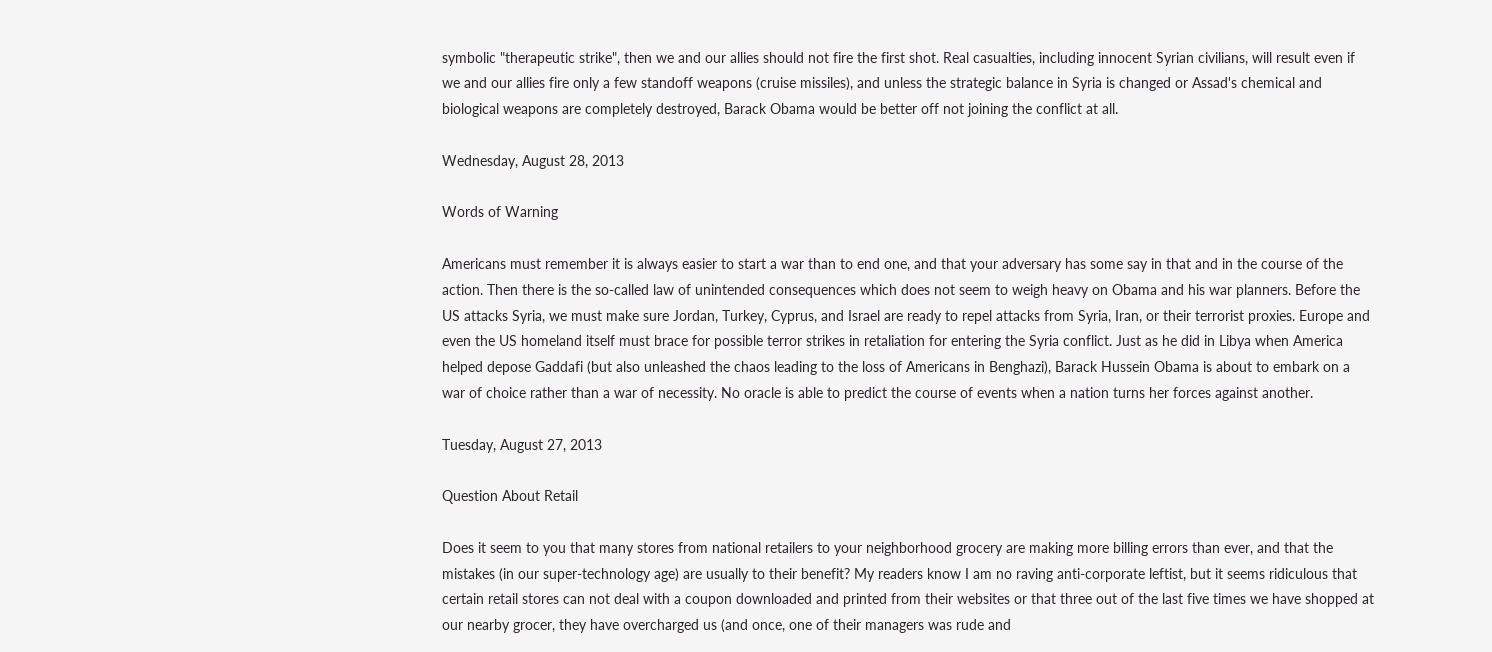symbolic "therapeutic strike", then we and our allies should not fire the first shot. Real casualties, including innocent Syrian civilians, will result even if we and our allies fire only a few standoff weapons (cruise missiles), and unless the strategic balance in Syria is changed or Assad's chemical and biological weapons are completely destroyed, Barack Obama would be better off not joining the conflict at all.

Wednesday, August 28, 2013

Words of Warning

Americans must remember it is always easier to start a war than to end one, and that your adversary has some say in that and in the course of the action. Then there is the so-called law of unintended consequences which does not seem to weigh heavy on Obama and his war planners. Before the US attacks Syria, we must make sure Jordan, Turkey, Cyprus, and Israel are ready to repel attacks from Syria, Iran, or their terrorist proxies. Europe and even the US homeland itself must brace for possible terror strikes in retaliation for entering the Syria conflict. Just as he did in Libya when America helped depose Gaddafi (but also unleashed the chaos leading to the loss of Americans in Benghazi), Barack Hussein Obama is about to embark on a war of choice rather than a war of necessity. No oracle is able to predict the course of events when a nation turns her forces against another.

Tuesday, August 27, 2013

Question About Retail

Does it seem to you that many stores from national retailers to your neighborhood grocery are making more billing errors than ever, and that the mistakes (in our super-technology age) are usually to their benefit? My readers know I am no raving anti-corporate leftist, but it seems ridiculous that certain retail stores can not deal with a coupon downloaded and printed from their websites or that three out of the last five times we have shopped at our nearby grocer, they have overcharged us (and once, one of their managers was rude and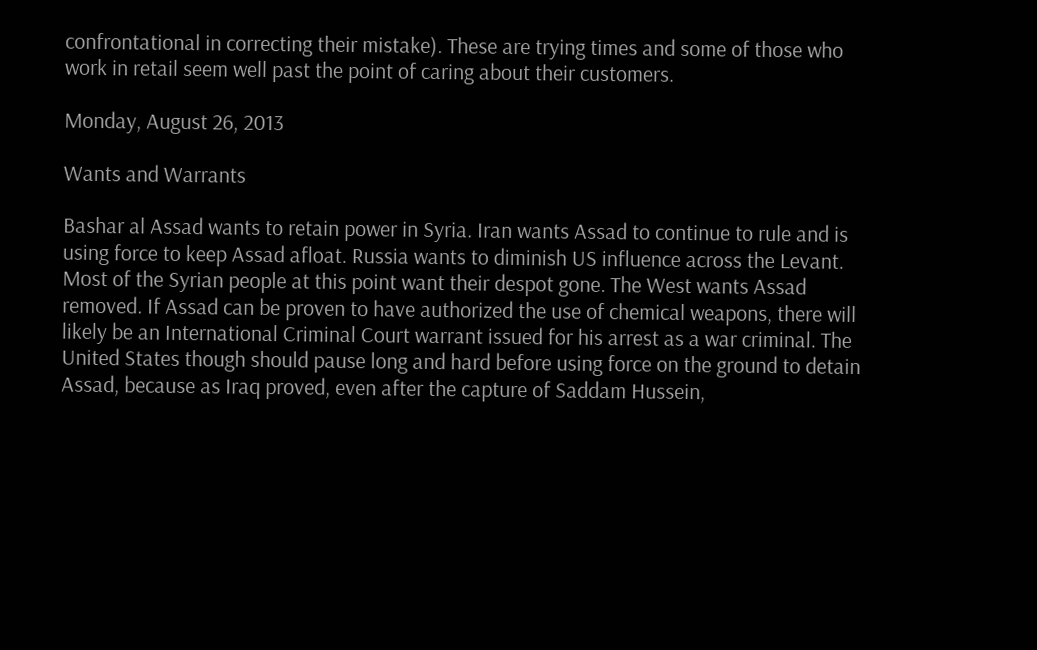confrontational in correcting their mistake). These are trying times and some of those who work in retail seem well past the point of caring about their customers.

Monday, August 26, 2013

Wants and Warrants

Bashar al Assad wants to retain power in Syria. Iran wants Assad to continue to rule and is using force to keep Assad afloat. Russia wants to diminish US influence across the Levant. Most of the Syrian people at this point want their despot gone. The West wants Assad removed. If Assad can be proven to have authorized the use of chemical weapons, there will likely be an International Criminal Court warrant issued for his arrest as a war criminal. The United States though should pause long and hard before using force on the ground to detain Assad, because as Iraq proved, even after the capture of Saddam Hussein,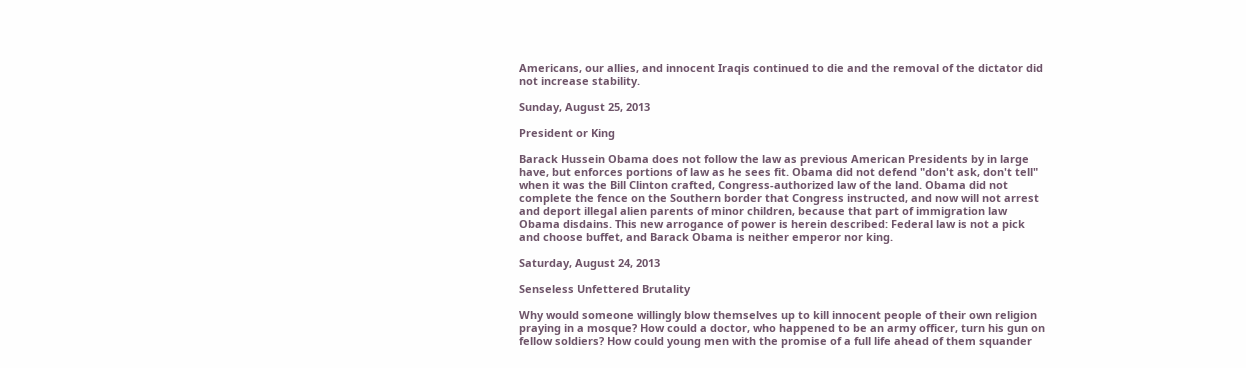Americans, our allies, and innocent Iraqis continued to die and the removal of the dictator did not increase stability.

Sunday, August 25, 2013

President or King

Barack Hussein Obama does not follow the law as previous American Presidents by in large have, but enforces portions of law as he sees fit. Obama did not defend "don't ask, don't tell" when it was the Bill Clinton crafted, Congress-authorized law of the land. Obama did not complete the fence on the Southern border that Congress instructed, and now will not arrest and deport illegal alien parents of minor children, because that part of immigration law Obama disdains. This new arrogance of power is herein described: Federal law is not a pick and choose buffet, and Barack Obama is neither emperor nor king.

Saturday, August 24, 2013

Senseless Unfettered Brutality

Why would someone willingly blow themselves up to kill innocent people of their own religion praying in a mosque? How could a doctor, who happened to be an army officer, turn his gun on fellow soldiers? How could young men with the promise of a full life ahead of them squander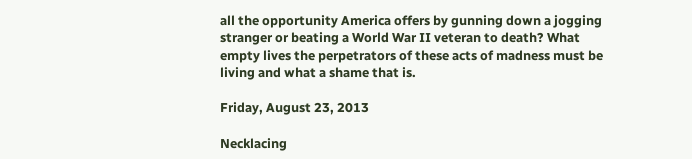all the opportunity America offers by gunning down a jogging stranger or beating a World War II veteran to death? What empty lives the perpetrators of these acts of madness must be living and what a shame that is.

Friday, August 23, 2013

Necklacing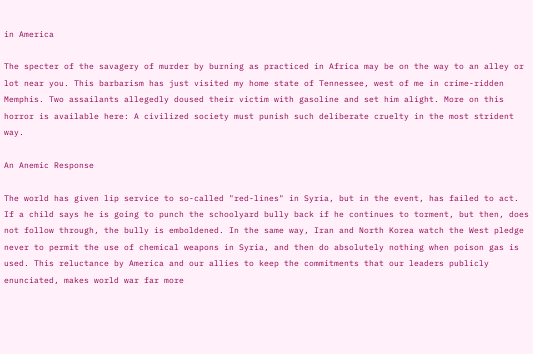in America

The specter of the savagery of murder by burning as practiced in Africa may be on the way to an alley or lot near you. This barbarism has just visited my home state of Tennessee, west of me in crime-ridden Memphis. Two assailants allegedly doused their victim with gasoline and set him alight. More on this horror is available here: A civilized society must punish such deliberate cruelty in the most strident way.

An Anemic Response

The world has given lip service to so-called "red-lines" in Syria, but in the event, has failed to act. If a child says he is going to punch the schoolyard bully back if he continues to torment, but then, does not follow through, the bully is emboldened. In the same way, Iran and North Korea watch the West pledge never to permit the use of chemical weapons in Syria, and then do absolutely nothing when poison gas is used. This reluctance by America and our allies to keep the commitments that our leaders publicly enunciated, makes world war far more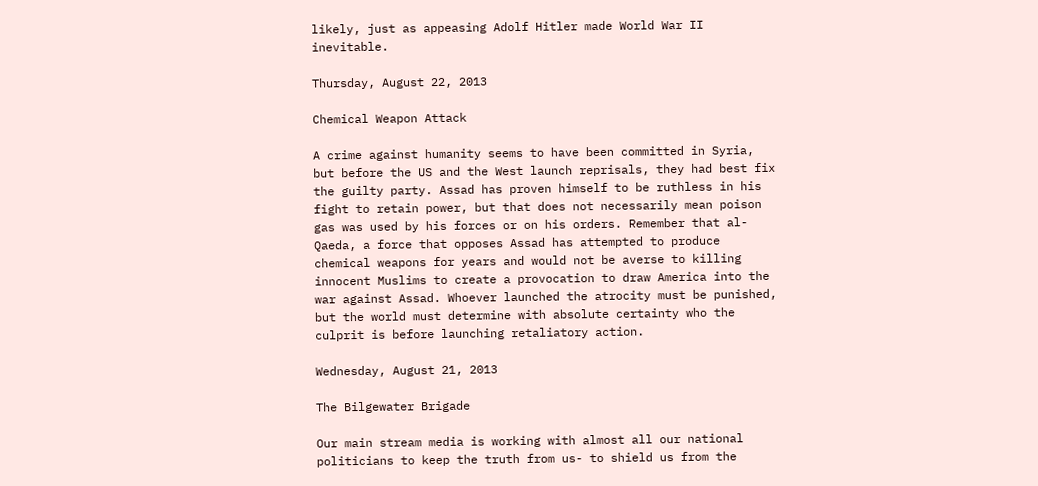likely, just as appeasing Adolf Hitler made World War II inevitable.

Thursday, August 22, 2013

Chemical Weapon Attack

A crime against humanity seems to have been committed in Syria, but before the US and the West launch reprisals, they had best fix the guilty party. Assad has proven himself to be ruthless in his fight to retain power, but that does not necessarily mean poison gas was used by his forces or on his orders. Remember that al-Qaeda, a force that opposes Assad has attempted to produce chemical weapons for years and would not be averse to killing innocent Muslims to create a provocation to draw America into the war against Assad. Whoever launched the atrocity must be punished, but the world must determine with absolute certainty who the culprit is before launching retaliatory action.

Wednesday, August 21, 2013

The Bilgewater Brigade

Our main stream media is working with almost all our national politicians to keep the truth from us- to shield us from the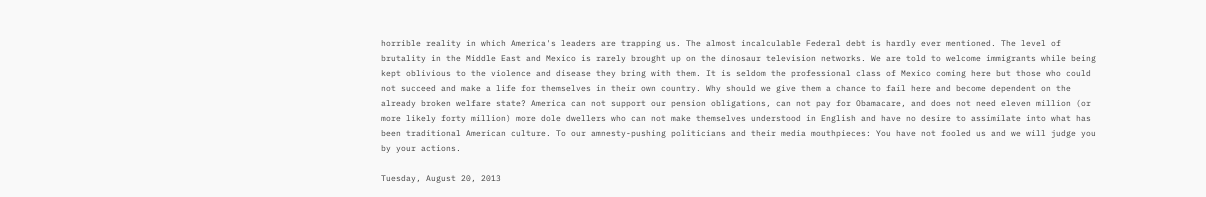horrible reality in which America's leaders are trapping us. The almost incalculable Federal debt is hardly ever mentioned. The level of brutality in the Middle East and Mexico is rarely brought up on the dinosaur television networks. We are told to welcome immigrants while being kept oblivious to the violence and disease they bring with them. It is seldom the professional class of Mexico coming here but those who could not succeed and make a life for themselves in their own country. Why should we give them a chance to fail here and become dependent on the already broken welfare state? America can not support our pension obligations, can not pay for Obamacare, and does not need eleven million (or more likely forty million) more dole dwellers who can not make themselves understood in English and have no desire to assimilate into what has been traditional American culture. To our amnesty-pushing politicians and their media mouthpieces: You have not fooled us and we will judge you by your actions.

Tuesday, August 20, 2013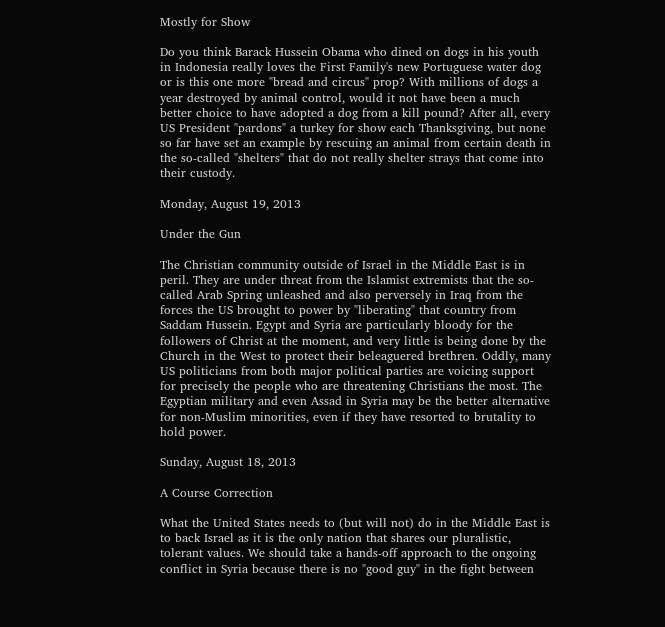Mostly for Show

Do you think Barack Hussein Obama who dined on dogs in his youth in Indonesia really loves the First Family's new Portuguese water dog or is this one more "bread and circus" prop? With millions of dogs a year destroyed by animal control, would it not have been a much better choice to have adopted a dog from a kill pound? After all, every US President "pardons" a turkey for show each Thanksgiving, but none so far have set an example by rescuing an animal from certain death in the so-called "shelters" that do not really shelter strays that come into their custody.

Monday, August 19, 2013

Under the Gun

The Christian community outside of Israel in the Middle East is in peril. They are under threat from the Islamist extremists that the so-called Arab Spring unleashed and also perversely in Iraq from the forces the US brought to power by "liberating" that country from Saddam Hussein. Egypt and Syria are particularly bloody for the followers of Christ at the moment, and very little is being done by the Church in the West to protect their beleaguered brethren. Oddly, many US politicians from both major political parties are voicing support for precisely the people who are threatening Christians the most. The Egyptian military and even Assad in Syria may be the better alternative for non-Muslim minorities, even if they have resorted to brutality to hold power.

Sunday, August 18, 2013

A Course Correction

What the United States needs to (but will not) do in the Middle East is to back Israel as it is the only nation that shares our pluralistic, tolerant values. We should take a hands-off approach to the ongoing conflict in Syria because there is no "good guy" in the fight between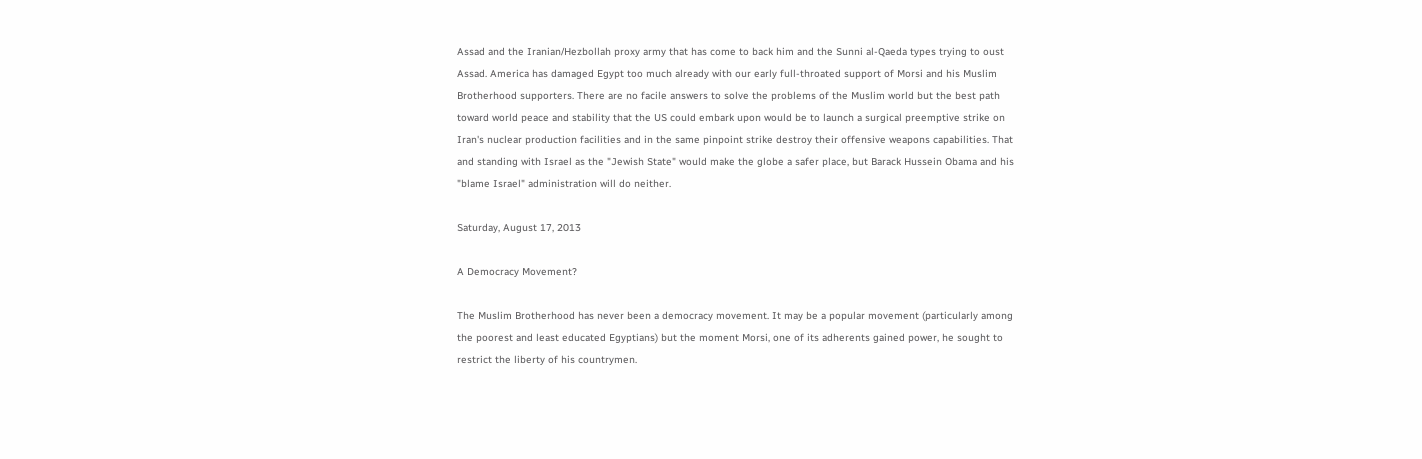Assad and the Iranian/Hezbollah proxy army that has come to back him and the Sunni al-Qaeda types trying to oust Assad. America has damaged Egypt too much already with our early full-throated support of Morsi and his Muslim Brotherhood supporters. There are no facile answers to solve the problems of the Muslim world but the best path toward world peace and stability that the US could embark upon would be to launch a surgical preemptive strike on Iran's nuclear production facilities and in the same pinpoint strike destroy their offensive weapons capabilities. That and standing with Israel as the "Jewish State" would make the globe a safer place, but Barack Hussein Obama and his "blame Israel" administration will do neither.

Saturday, August 17, 2013

A Democracy Movement?

The Muslim Brotherhood has never been a democracy movement. It may be a popular movement (particularly among the poorest and least educated Egyptians) but the moment Morsi, one of its adherents gained power, he sought to restrict the liberty of his countrymen.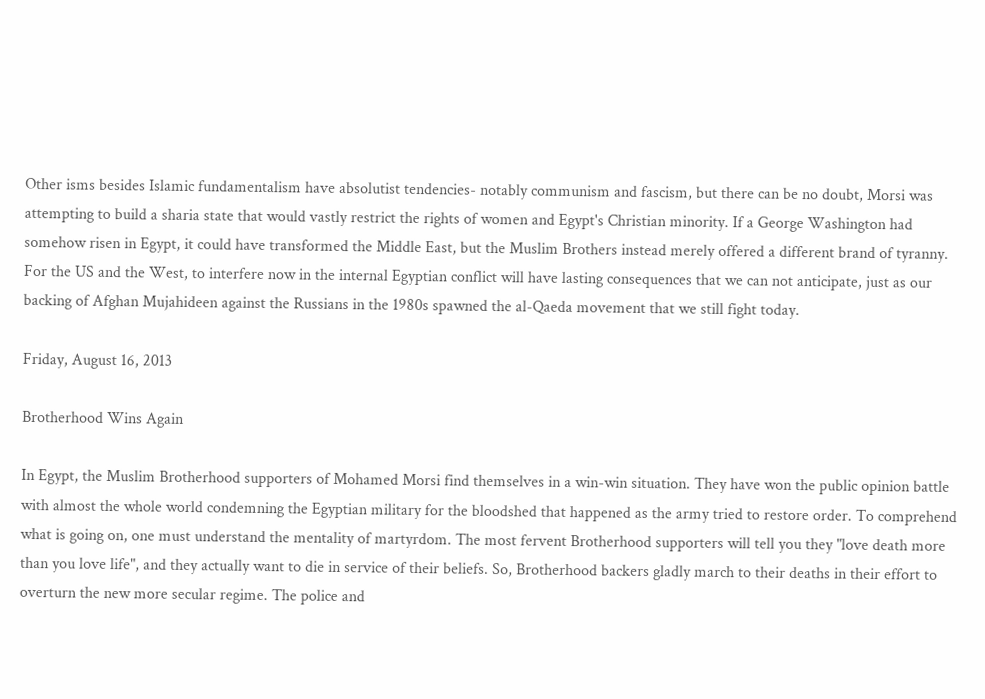Other isms besides Islamic fundamentalism have absolutist tendencies- notably communism and fascism, but there can be no doubt, Morsi was attempting to build a sharia state that would vastly restrict the rights of women and Egypt's Christian minority. If a George Washington had somehow risen in Egypt, it could have transformed the Middle East, but the Muslim Brothers instead merely offered a different brand of tyranny. For the US and the West, to interfere now in the internal Egyptian conflict will have lasting consequences that we can not anticipate, just as our backing of Afghan Mujahideen against the Russians in the 1980s spawned the al-Qaeda movement that we still fight today.

Friday, August 16, 2013

Brotherhood Wins Again

In Egypt, the Muslim Brotherhood supporters of Mohamed Morsi find themselves in a win-win situation. They have won the public opinion battle with almost the whole world condemning the Egyptian military for the bloodshed that happened as the army tried to restore order. To comprehend what is going on, one must understand the mentality of martyrdom. The most fervent Brotherhood supporters will tell you they "love death more than you love life", and they actually want to die in service of their beliefs. So, Brotherhood backers gladly march to their deaths in their effort to overturn the new more secular regime. The police and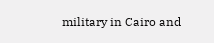military in Cairo and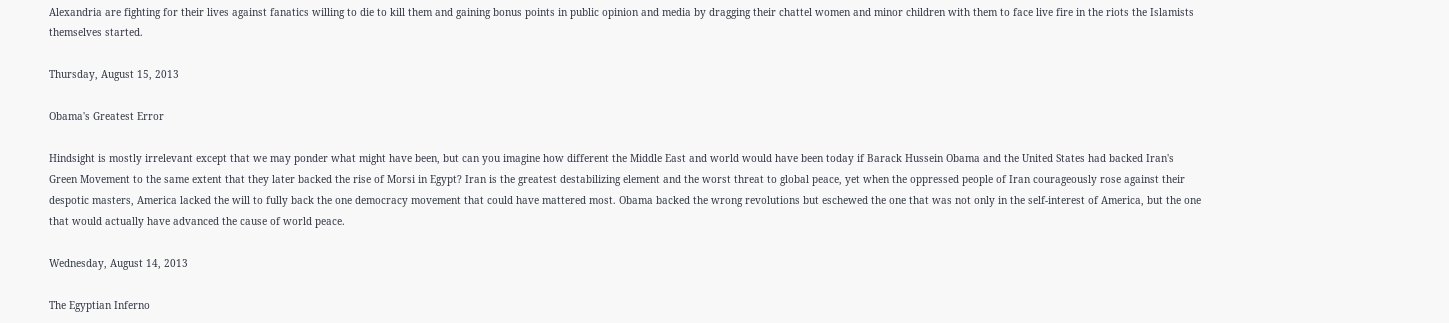Alexandria are fighting for their lives against fanatics willing to die to kill them and gaining bonus points in public opinion and media by dragging their chattel women and minor children with them to face live fire in the riots the Islamists themselves started.

Thursday, August 15, 2013

Obama's Greatest Error

Hindsight is mostly irrelevant except that we may ponder what might have been, but can you imagine how different the Middle East and world would have been today if Barack Hussein Obama and the United States had backed Iran's Green Movement to the same extent that they later backed the rise of Morsi in Egypt? Iran is the greatest destabilizing element and the worst threat to global peace, yet when the oppressed people of Iran courageously rose against their despotic masters, America lacked the will to fully back the one democracy movement that could have mattered most. Obama backed the wrong revolutions but eschewed the one that was not only in the self-interest of America, but the one that would actually have advanced the cause of world peace.

Wednesday, August 14, 2013

The Egyptian Inferno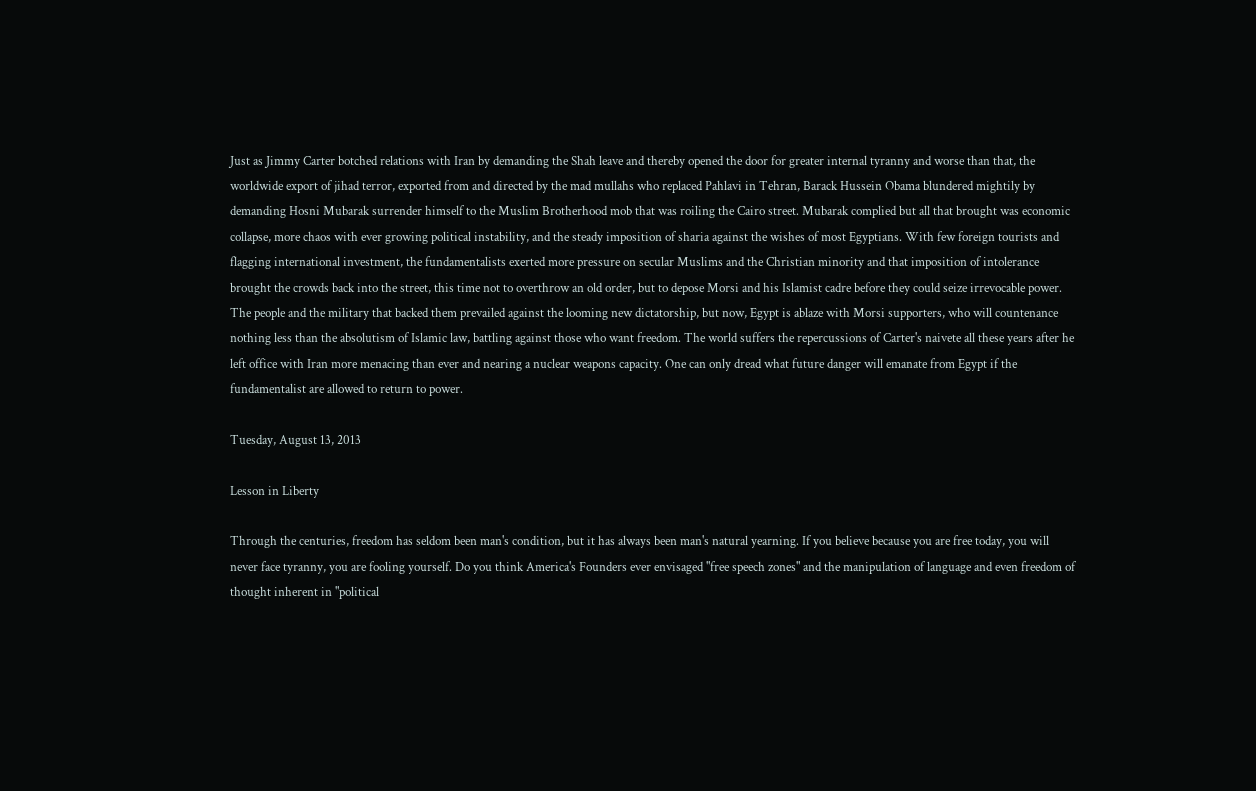Just as Jimmy Carter botched relations with Iran by demanding the Shah leave and thereby opened the door for greater internal tyranny and worse than that, the worldwide export of jihad terror, exported from and directed by the mad mullahs who replaced Pahlavi in Tehran, Barack Hussein Obama blundered mightily by demanding Hosni Mubarak surrender himself to the Muslim Brotherhood mob that was roiling the Cairo street. Mubarak complied but all that brought was economic collapse, more chaos with ever growing political instability, and the steady imposition of sharia against the wishes of most Egyptians. With few foreign tourists and flagging international investment, the fundamentalists exerted more pressure on secular Muslims and the Christian minority and that imposition of intolerance brought the crowds back into the street, this time not to overthrow an old order, but to depose Morsi and his Islamist cadre before they could seize irrevocable power. The people and the military that backed them prevailed against the looming new dictatorship, but now, Egypt is ablaze with Morsi supporters, who will countenance nothing less than the absolutism of Islamic law, battling against those who want freedom. The world suffers the repercussions of Carter's naivete all these years after he left office with Iran more menacing than ever and nearing a nuclear weapons capacity. One can only dread what future danger will emanate from Egypt if the fundamentalist are allowed to return to power.

Tuesday, August 13, 2013

Lesson in Liberty

Through the centuries, freedom has seldom been man's condition, but it has always been man's natural yearning. If you believe because you are free today, you will never face tyranny, you are fooling yourself. Do you think America's Founders ever envisaged "free speech zones" and the manipulation of language and even freedom of thought inherent in "political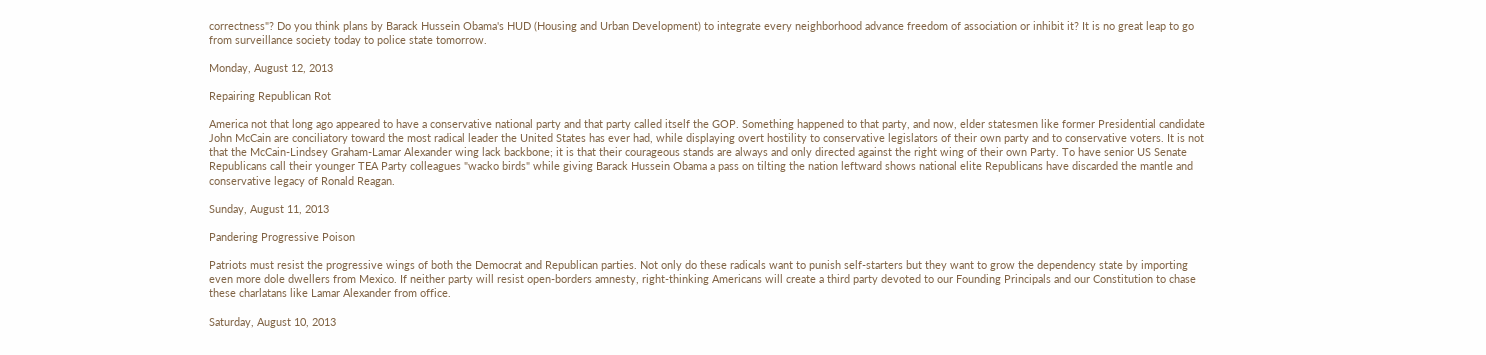correctness"? Do you think plans by Barack Hussein Obama's HUD (Housing and Urban Development) to integrate every neighborhood advance freedom of association or inhibit it? It is no great leap to go from surveillance society today to police state tomorrow.

Monday, August 12, 2013

Repairing Republican Rot

America not that long ago appeared to have a conservative national party and that party called itself the GOP. Something happened to that party, and now, elder statesmen like former Presidential candidate John McCain are conciliatory toward the most radical leader the United States has ever had, while displaying overt hostility to conservative legislators of their own party and to conservative voters. It is not that the McCain-Lindsey Graham-Lamar Alexander wing lack backbone; it is that their courageous stands are always and only directed against the right wing of their own Party. To have senior US Senate Republicans call their younger TEA Party colleagues "wacko birds" while giving Barack Hussein Obama a pass on tilting the nation leftward shows national elite Republicans have discarded the mantle and conservative legacy of Ronald Reagan.

Sunday, August 11, 2013

Pandering Progressive Poison

Patriots must resist the progressive wings of both the Democrat and Republican parties. Not only do these radicals want to punish self-starters but they want to grow the dependency state by importing even more dole dwellers from Mexico. If neither party will resist open-borders amnesty, right-thinking Americans will create a third party devoted to our Founding Principals and our Constitution to chase these charlatans like Lamar Alexander from office.

Saturday, August 10, 2013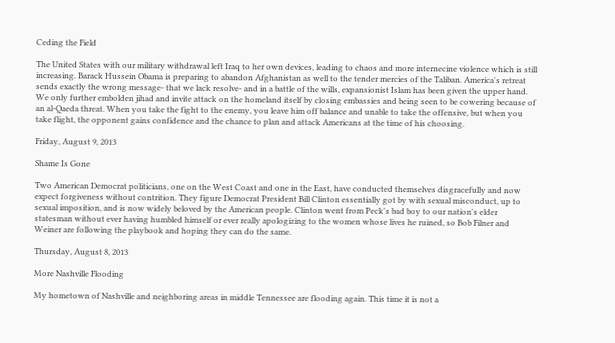Ceding the Field

The United States with our military withdrawal left Iraq to her own devices, leading to chaos and more internecine violence which is still increasing. Barack Hussein Obama is preparing to abandon Afghanistan as well to the tender mercies of the Taliban. America's retreat sends exactly the wrong message- that we lack resolve- and in a battle of the wills, expansionist Islam has been given the upper hand. We only further embolden jihad and invite attack on the homeland itself by closing embassies and being seen to be cowering because of an al-Qaeda threat. When you take the fight to the enemy, you leave him off balance and unable to take the offensive, but when you take flight, the opponent gains confidence and the chance to plan and attack Americans at the time of his choosing.

Friday, August 9, 2013

Shame Is Gone

Two American Democrat politicians, one on the West Coast and one in the East, have conducted themselves disgracefully and now expect forgiveness without contrition. They figure Democrat President Bill Clinton essentially got by with sexual misconduct, up to sexual imposition, and is now widely beloved by the American people. Clinton went from Peck's bad boy to our nation's elder statesman without ever having humbled himself or ever really apologizing to the women whose lives he ruined, so Bob Filner and Weiner are following the playbook and hoping they can do the same.

Thursday, August 8, 2013

More Nashville Flooding

My hometown of Nashville and neighboring areas in middle Tennessee are flooding again. This time it is not a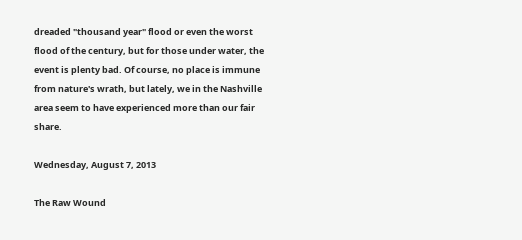dreaded "thousand year" flood or even the worst flood of the century, but for those under water, the event is plenty bad. Of course, no place is immune from nature's wrath, but lately, we in the Nashville area seem to have experienced more than our fair share.

Wednesday, August 7, 2013

The Raw Wound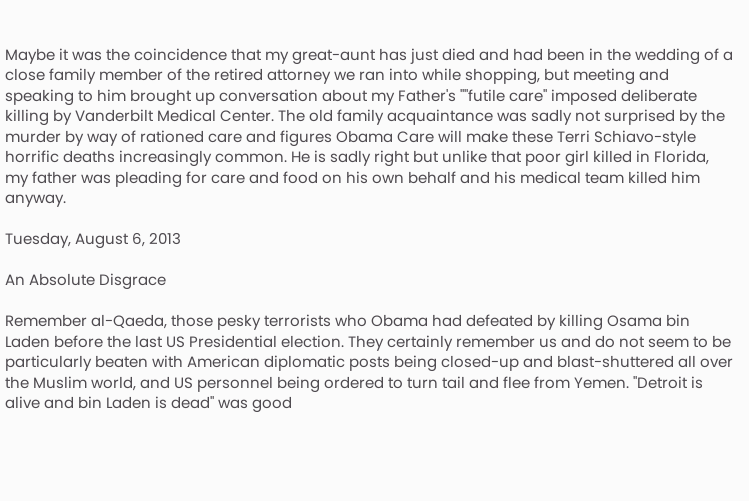Maybe it was the coincidence that my great-aunt has just died and had been in the wedding of a close family member of the retired attorney we ran into while shopping, but meeting and speaking to him brought up conversation about my Father's ""futile care" imposed deliberate killing by Vanderbilt Medical Center. The old family acquaintance was sadly not surprised by the murder by way of rationed care and figures Obama Care will make these Terri Schiavo-style horrific deaths increasingly common. He is sadly right but unlike that poor girl killed in Florida, my father was pleading for care and food on his own behalf and his medical team killed him anyway.

Tuesday, August 6, 2013

An Absolute Disgrace

Remember al-Qaeda, those pesky terrorists who Obama had defeated by killing Osama bin Laden before the last US Presidential election. They certainly remember us and do not seem to be particularly beaten with American diplomatic posts being closed-up and blast-shuttered all over the Muslim world, and US personnel being ordered to turn tail and flee from Yemen. "Detroit is alive and bin Laden is dead" was good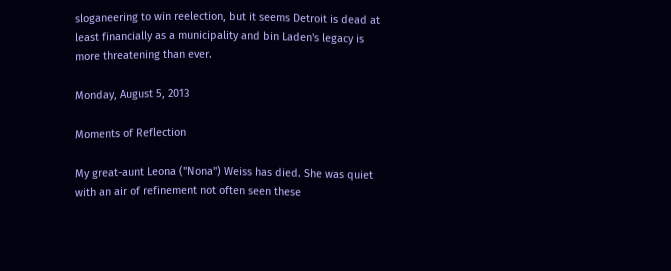sloganeering to win reelection, but it seems Detroit is dead at least financially as a municipality and bin Laden's legacy is more threatening than ever.

Monday, August 5, 2013

Moments of Reflection

My great-aunt Leona ("Nona") Weiss has died. She was quiet with an air of refinement not often seen these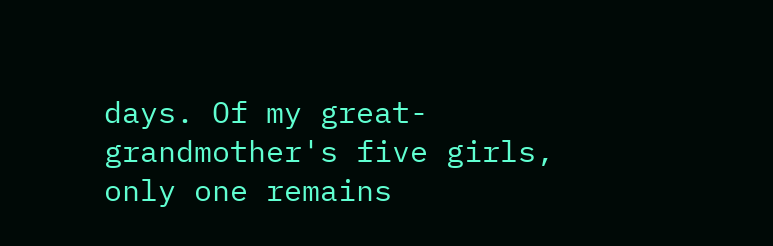days. Of my great-grandmother's five girls, only one remains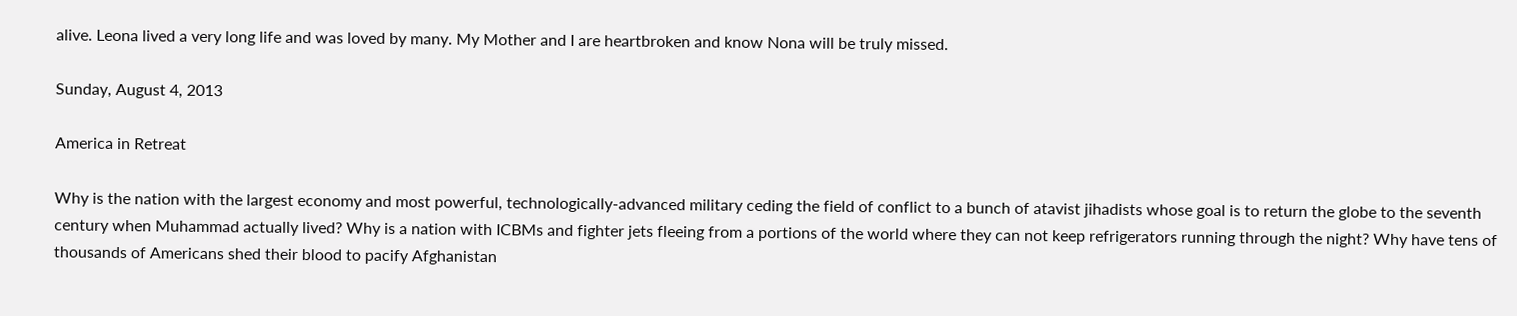alive. Leona lived a very long life and was loved by many. My Mother and I are heartbroken and know Nona will be truly missed.

Sunday, August 4, 2013

America in Retreat

Why is the nation with the largest economy and most powerful, technologically-advanced military ceding the field of conflict to a bunch of atavist jihadists whose goal is to return the globe to the seventh century when Muhammad actually lived? Why is a nation with ICBMs and fighter jets fleeing from a portions of the world where they can not keep refrigerators running through the night? Why have tens of thousands of Americans shed their blood to pacify Afghanistan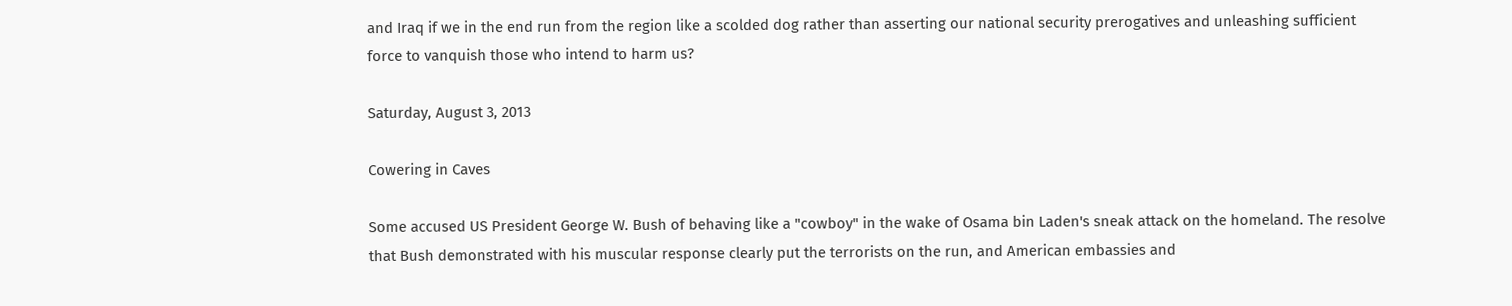and Iraq if we in the end run from the region like a scolded dog rather than asserting our national security prerogatives and unleashing sufficient force to vanquish those who intend to harm us?

Saturday, August 3, 2013

Cowering in Caves

Some accused US President George W. Bush of behaving like a "cowboy" in the wake of Osama bin Laden's sneak attack on the homeland. The resolve that Bush demonstrated with his muscular response clearly put the terrorists on the run, and American embassies and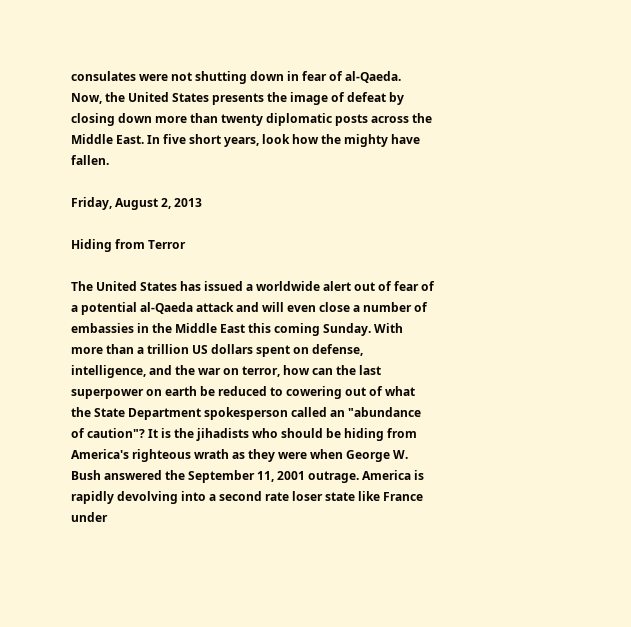consulates were not shutting down in fear of al-Qaeda. Now, the United States presents the image of defeat by closing down more than twenty diplomatic posts across the Middle East. In five short years, look how the mighty have fallen.

Friday, August 2, 2013

Hiding from Terror

The United States has issued a worldwide alert out of fear of a potential al-Qaeda attack and will even close a number of embassies in the Middle East this coming Sunday. With more than a trillion US dollars spent on defense, intelligence, and the war on terror, how can the last superpower on earth be reduced to cowering out of what the State Department spokesperson called an "abundance of caution"? It is the jihadists who should be hiding from America's righteous wrath as they were when George W. Bush answered the September 11, 2001 outrage. America is rapidly devolving into a second rate loser state like France under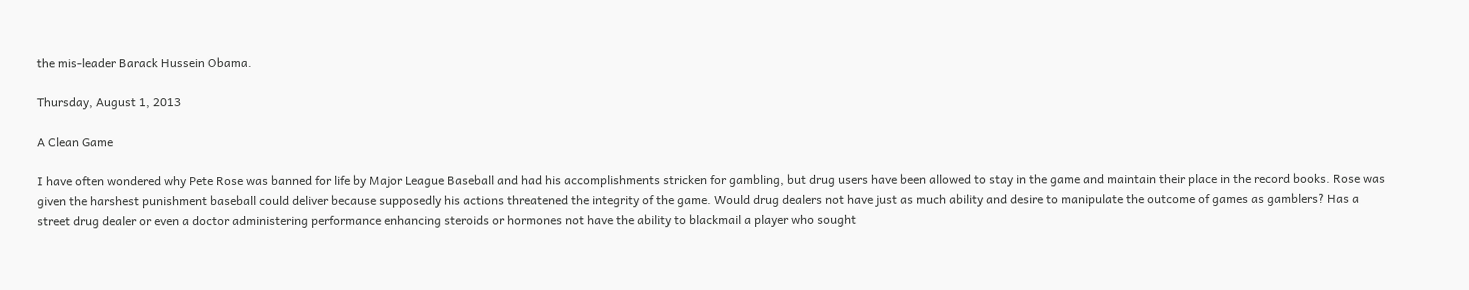the mis-leader Barack Hussein Obama.

Thursday, August 1, 2013

A Clean Game

I have often wondered why Pete Rose was banned for life by Major League Baseball and had his accomplishments stricken for gambling, but drug users have been allowed to stay in the game and maintain their place in the record books. Rose was given the harshest punishment baseball could deliver because supposedly his actions threatened the integrity of the game. Would drug dealers not have just as much ability and desire to manipulate the outcome of games as gamblers? Has a street drug dealer or even a doctor administering performance enhancing steroids or hormones not have the ability to blackmail a player who sought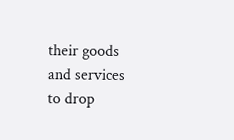their goods and services to drop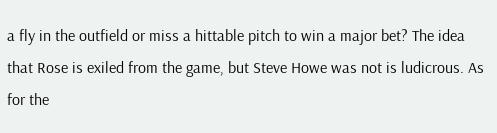a fly in the outfield or miss a hittable pitch to win a major bet? The idea that Rose is exiled from the game, but Steve Howe was not is ludicrous. As for the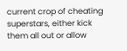current crop of cheating superstars, either kick them all out or allow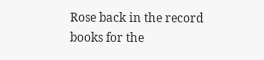Rose back in the record books for the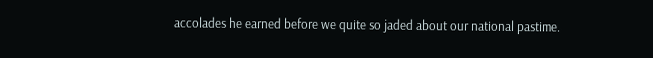accolades he earned before we quite so jaded about our national pastime.